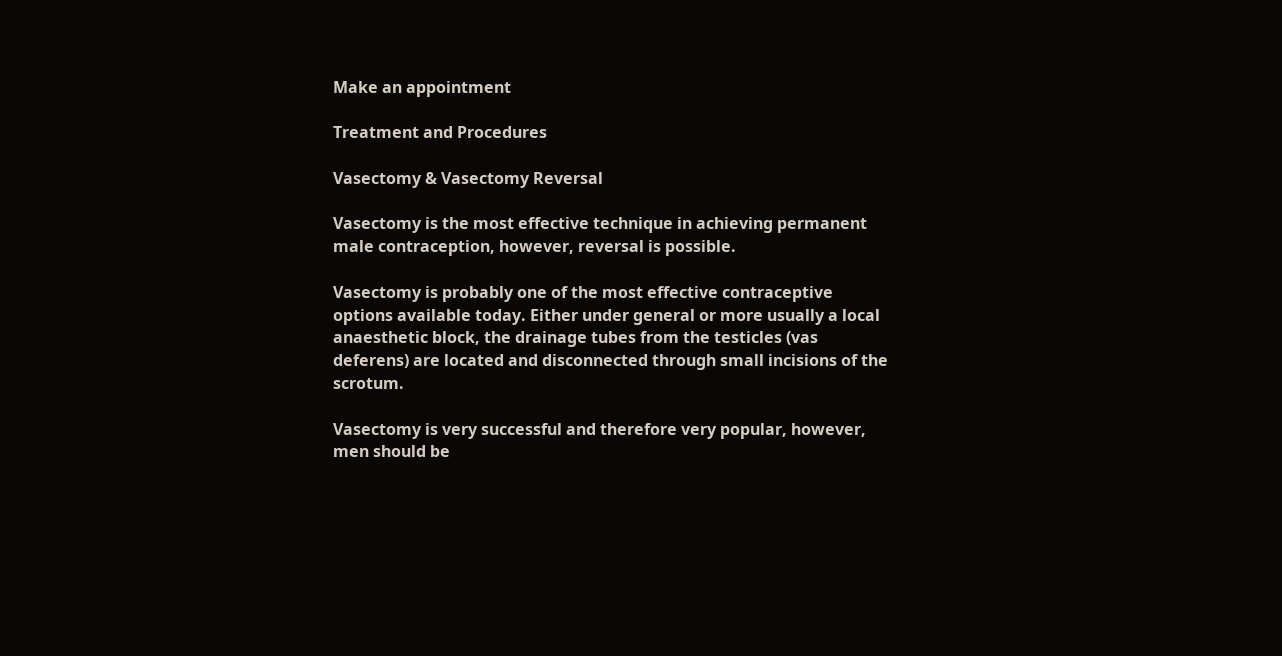Make an appointment

Treatment and Procedures

Vasectomy & Vasectomy Reversal

Vasectomy is the most effective technique in achieving permanent male contraception, however, reversal is possible.

Vasectomy is probably one of the most effective contraceptive options available today. Either under general or more usually a local anaesthetic block, the drainage tubes from the testicles (vas deferens) are located and disconnected through small incisions of the scrotum.

Vasectomy is very successful and therefore very popular, however, men should be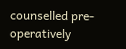counselled pre-operatively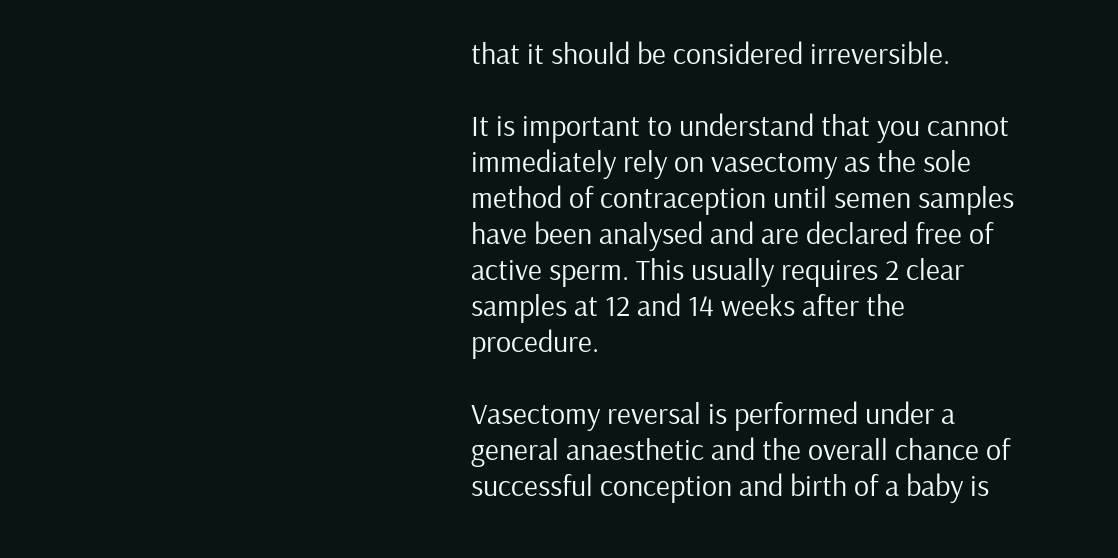that it should be considered irreversible.

It is important to understand that you cannot immediately rely on vasectomy as the sole method of contraception until semen samples have been analysed and are declared free of active sperm. This usually requires 2 clear samples at 12 and 14 weeks after the procedure.

Vasectomy reversal is performed under a general anaesthetic and the overall chance of successful conception and birth of a baby is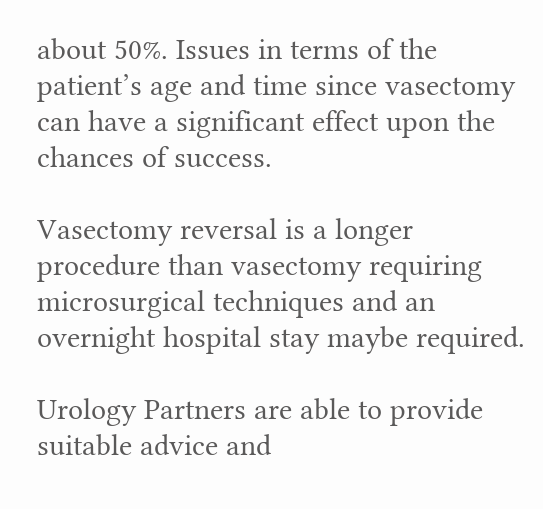about 50%. Issues in terms of the patient’s age and time since vasectomy can have a significant effect upon the chances of success.

Vasectomy reversal is a longer procedure than vasectomy requiring microsurgical techniques and an overnight hospital stay maybe required.

Urology Partners are able to provide suitable advice and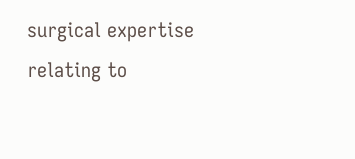surgical expertise relating to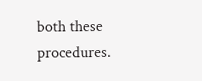both these procedures.